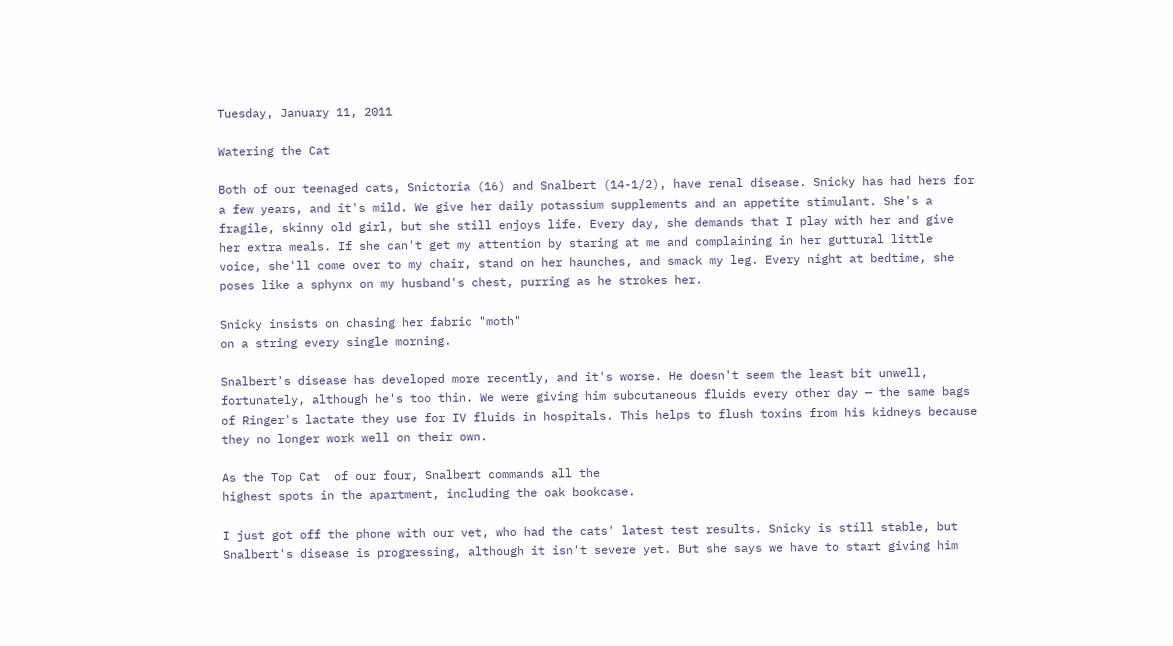Tuesday, January 11, 2011

Watering the Cat

Both of our teenaged cats, Snictoria (16) and Snalbert (14-1/2), have renal disease. Snicky has had hers for a few years, and it's mild. We give her daily potassium supplements and an appetite stimulant. She's a fragile, skinny old girl, but she still enjoys life. Every day, she demands that I play with her and give her extra meals. If she can't get my attention by staring at me and complaining in her guttural little voice, she'll come over to my chair, stand on her haunches, and smack my leg. Every night at bedtime, she poses like a sphynx on my husband's chest, purring as he strokes her.

Snicky insists on chasing her fabric "moth"
on a string every single morning.

Snalbert's disease has developed more recently, and it's worse. He doesn't seem the least bit unwell, fortunately, although he's too thin. We were giving him subcutaneous fluids every other day — the same bags of Ringer's lactate they use for IV fluids in hospitals. This helps to flush toxins from his kidneys because they no longer work well on their own.

As the Top Cat  of our four, Snalbert commands all the
highest spots in the apartment, including the oak bookcase.

I just got off the phone with our vet, who had the cats' latest test results. Snicky is still stable, but Snalbert's disease is progressing, although it isn't severe yet. But she says we have to start giving him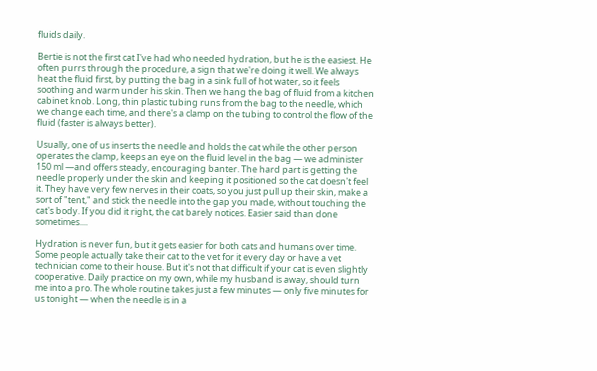fluids daily.

Bertie is not the first cat I've had who needed hydration, but he is the easiest. He often purrs through the procedure, a sign that we're doing it well. We always heat the fluid first, by putting the bag in a sink full of hot water, so it feels soothing and warm under his skin. Then we hang the bag of fluid from a kitchen cabinet knob. Long, thin plastic tubing runs from the bag to the needle, which we change each time, and there's a clamp on the tubing to control the flow of the fluid (faster is always better).

Usually, one of us inserts the needle and holds the cat while the other person operates the clamp, keeps an eye on the fluid level in the bag — we administer 150 ml —and offers steady, encouraging banter. The hard part is getting the needle properly under the skin and keeping it positioned so the cat doesn't feel it. They have very few nerves in their coats, so you just pull up their skin, make a sort of "tent," and stick the needle into the gap you made, without touching the cat's body. If you did it right, the cat barely notices. Easier said than done sometimes....

Hydration is never fun, but it gets easier for both cats and humans over time. Some people actually take their cat to the vet for it every day or have a vet technician come to their house. But it's not that difficult if your cat is even slightly cooperative. Daily practice on my own, while my husband is away, should turn me into a pro. The whole routine takes just a few minutes — only five minutes for us tonight — when the needle is in a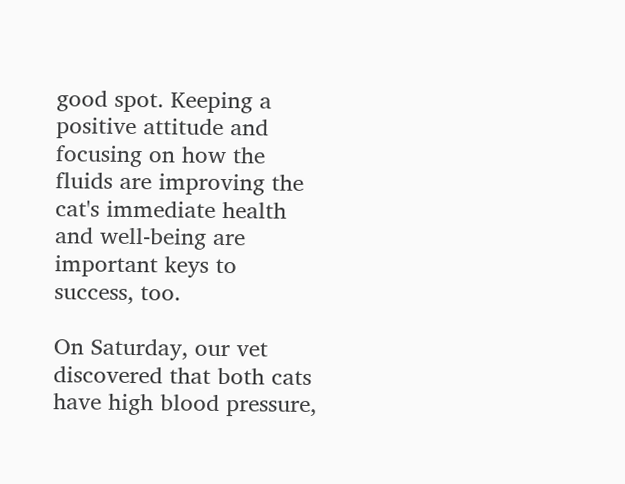good spot. Keeping a positive attitude and focusing on how the fluids are improving the cat's immediate health and well-being are important keys to success, too.

On Saturday, our vet discovered that both cats have high blood pressure,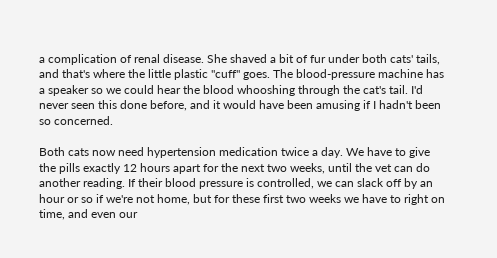a complication of renal disease. She shaved a bit of fur under both cats' tails, and that's where the little plastic "cuff" goes. The blood-pressure machine has a speaker so we could hear the blood whooshing through the cat's tail. I'd never seen this done before, and it would have been amusing if I hadn't been so concerned.

Both cats now need hypertension medication twice a day. We have to give the pills exactly 12 hours apart for the next two weeks, until the vet can do another reading. If their blood pressure is controlled, we can slack off by an hour or so if we're not home, but for these first two weeks we have to right on time, and even our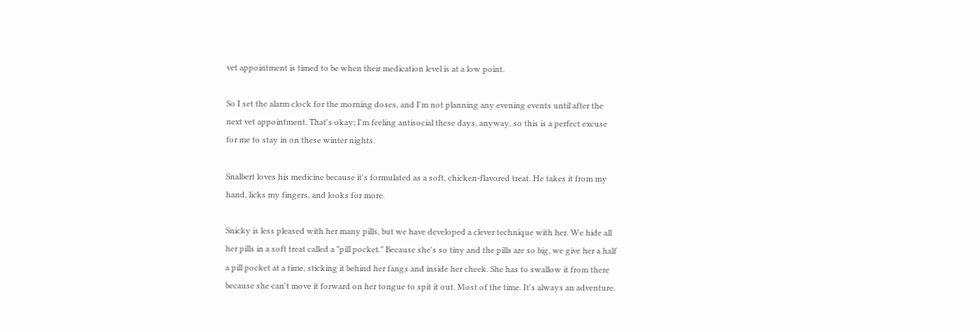vet appointment is timed to be when their medication level is at a low point.

So I set the alarm clock for the morning doses, and I'm not planning any evening events until after the next vet appointment. That's okay; I'm feeling antisocial these days, anyway, so this is a perfect excuse for me to stay in on these winter nights.

Snalbert loves his medicine because it's formulated as a soft, chicken-flavored treat. He takes it from my hand, licks my fingers, and looks for more.

Snicky is less pleased with her many pills, but we have developed a clever technique with her. We hide all her pills in a soft treat called a "pill pocket." Because she's so tiny and the pills are so big, we give her a half a pill pocket at a time, sticking it behind her fangs and inside her cheek. She has to swallow it from there because she can't move it forward on her tongue to spit it out. Most of the time. It's always an adventure.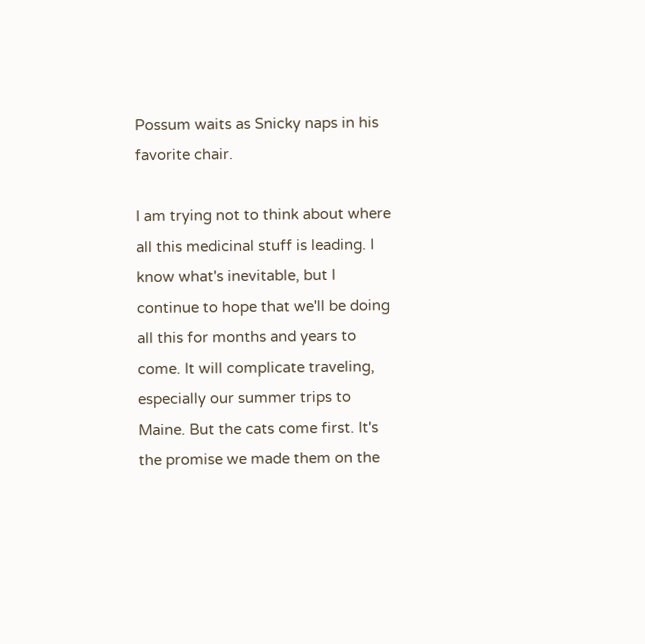Possum waits as Snicky naps in his favorite chair.

I am trying not to think about where all this medicinal stuff is leading. I know what's inevitable, but I continue to hope that we'll be doing all this for months and years to come. It will complicate traveling, especially our summer trips to Maine. But the cats come first. It's the promise we made them on the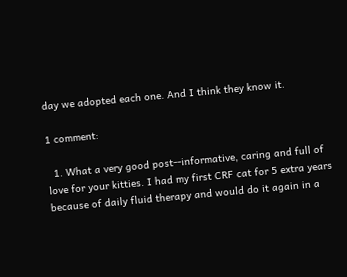day we adopted each one. And I think they know it.

1 comment:

  1. What a very good post--informative, caring and full of love for your kitties. I had my first CRF cat for 5 extra years because of daily fluid therapy and would do it again in a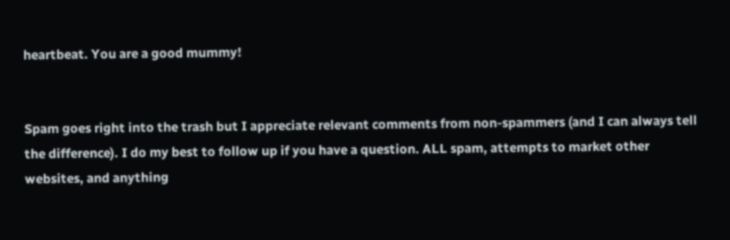heartbeat. You are a good mummy!


Spam goes right into the trash but I appreciate relevant comments from non-spammers (and I can always tell the difference). I do my best to follow up if you have a question. ALL spam, attempts to market other websites, and anything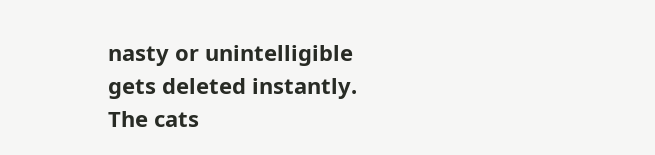nasty or unintelligible gets deleted instantly. The cats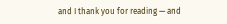and I thank you for reading — and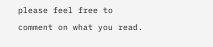please feel free to comment on what you read.